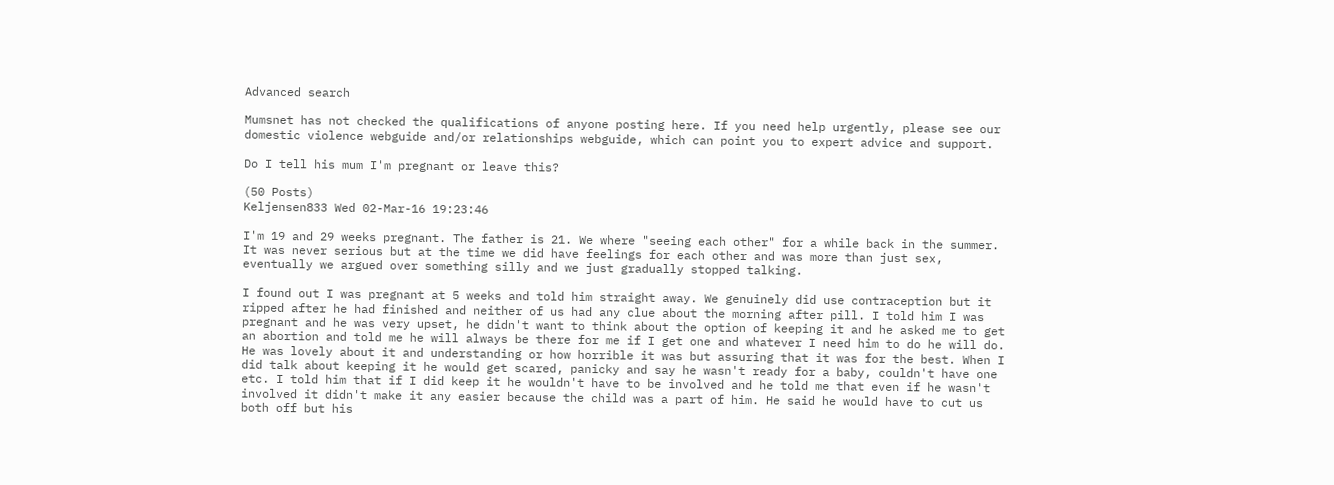Advanced search

Mumsnet has not checked the qualifications of anyone posting here. If you need help urgently, please see our domestic violence webguide and/or relationships webguide, which can point you to expert advice and support.

Do I tell his mum I'm pregnant or leave this?

(50 Posts)
Keljensen833 Wed 02-Mar-16 19:23:46

I'm 19 and 29 weeks pregnant. The father is 21. We where "seeing each other" for a while back in the summer. It was never serious but at the time we did have feelings for each other and was more than just sex, eventually we argued over something silly and we just gradually stopped talking.

I found out I was pregnant at 5 weeks and told him straight away. We genuinely did use contraception but it ripped after he had finished and neither of us had any clue about the morning after pill. I told him I was pregnant and he was very upset, he didn't want to think about the option of keeping it and he asked me to get an abortion and told me he will always be there for me if I get one and whatever I need him to do he will do. He was lovely about it and understanding or how horrible it was but assuring that it was for the best. When I did talk about keeping it he would get scared, panicky and say he wasn't ready for a baby, couldn't have one etc. I told him that if I did keep it he wouldn't have to be involved and he told me that even if he wasn't involved it didn't make it any easier because the child was a part of him. He said he would have to cut us both off but his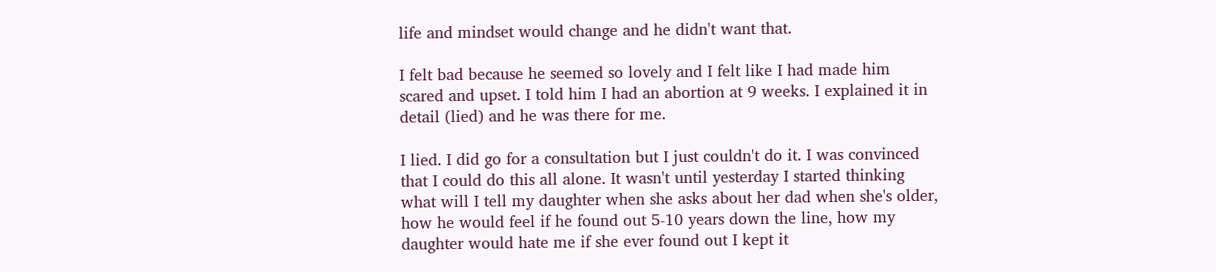life and mindset would change and he didn't want that.

I felt bad because he seemed so lovely and I felt like I had made him scared and upset. I told him I had an abortion at 9 weeks. I explained it in detail (lied) and he was there for me.

I lied. I did go for a consultation but I just couldn't do it. I was convinced that I could do this all alone. It wasn't until yesterday I started thinking what will I tell my daughter when she asks about her dad when she's older, how he would feel if he found out 5-10 years down the line, how my daughter would hate me if she ever found out I kept it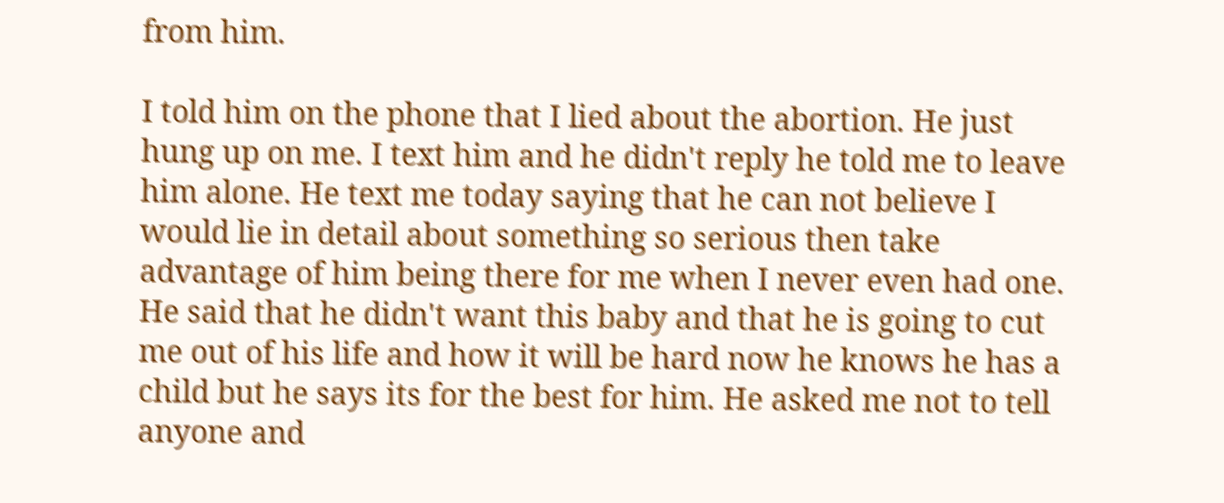from him.

I told him on the phone that I lied about the abortion. He just hung up on me. I text him and he didn't reply he told me to leave him alone. He text me today saying that he can not believe I would lie in detail about something so serious then take advantage of him being there for me when I never even had one. He said that he didn't want this baby and that he is going to cut me out of his life and how it will be hard now he knows he has a child but he says its for the best for him. He asked me not to tell anyone and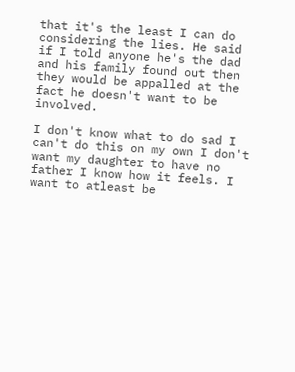that it's the least I can do considering the lies. He said if I told anyone he's the dad and his family found out then they would be appalled at the fact he doesn't want to be involved.

I don't know what to do sad I can't do this on my own I don't want my daughter to have no father I know how it feels. I want to atleast be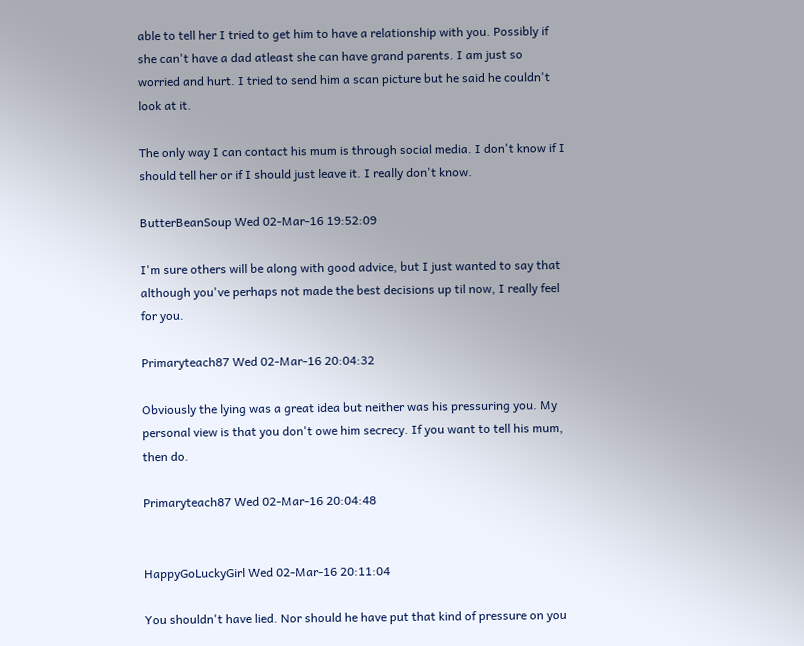able to tell her I tried to get him to have a relationship with you. Possibly if she can't have a dad atleast she can have grand parents. I am just so worried and hurt. I tried to send him a scan picture but he said he couldn't look at it.

The only way I can contact his mum is through social media. I don't know if I should tell her or if I should just leave it. I really don't know.

ButterBeanSoup Wed 02-Mar-16 19:52:09

I'm sure others will be along with good advice, but I just wanted to say that although you've perhaps not made the best decisions up til now, I really feel for you.

Primaryteach87 Wed 02-Mar-16 20:04:32

Obviously the lying was a great idea but neither was his pressuring you. My personal view is that you don't owe him secrecy. If you want to tell his mum, then do.

Primaryteach87 Wed 02-Mar-16 20:04:48


HappyGoLuckyGirl Wed 02-Mar-16 20:11:04

You shouldn't have lied. Nor should he have put that kind of pressure on you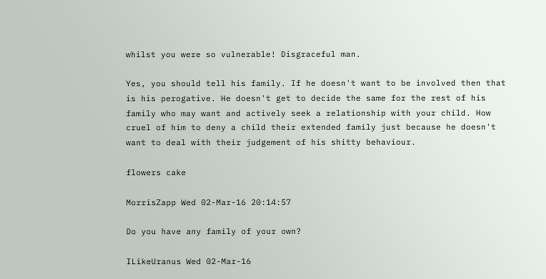whilst you were so vulnerable! Disgraceful man.

Yes, you should tell his family. If he doesn't want to be involved then that is his perogative. He doesn't get to decide the same for the rest of his family who may want and actively seek a relationship with your child. How cruel of him to deny a child their extended family just because he doesn't want to deal with their judgement of his shitty behaviour.

flowers cake

MorrisZapp Wed 02-Mar-16 20:14:57

Do you have any family of your own?

ILikeUranus Wed 02-Mar-16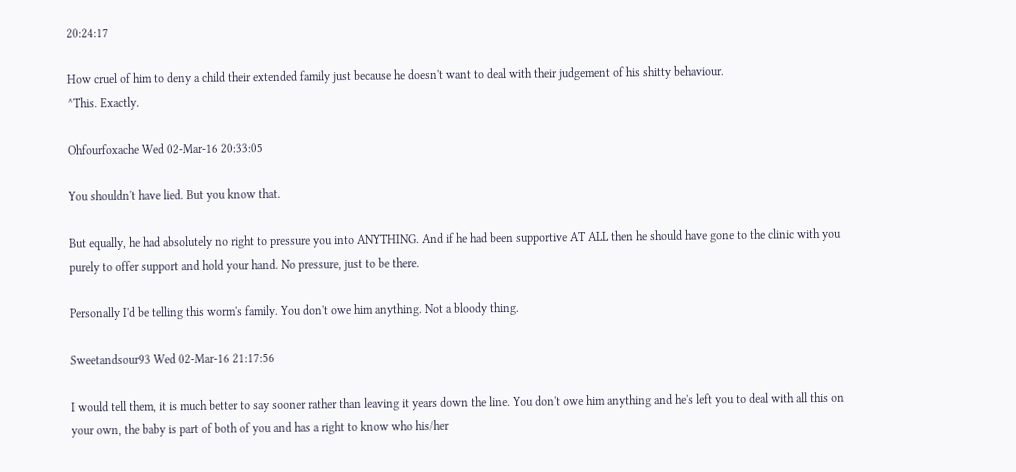20:24:17

How cruel of him to deny a child their extended family just because he doesn't want to deal with their judgement of his shitty behaviour.
^This. Exactly.

Ohfourfoxache Wed 02-Mar-16 20:33:05

You shouldn't have lied. But you know that.

But equally, he had absolutely no right to pressure you into ANYTHING. And if he had been supportive AT ALL then he should have gone to the clinic with you purely to offer support and hold your hand. No pressure, just to be there.

Personally I'd be telling this worm's family. You don't owe him anything. Not a bloody thing.

Sweetandsour93 Wed 02-Mar-16 21:17:56

I would tell them, it is much better to say sooner rather than leaving it years down the line. You don't owe him anything and he's left you to deal with all this on your own, the baby is part of both of you and has a right to know who his/her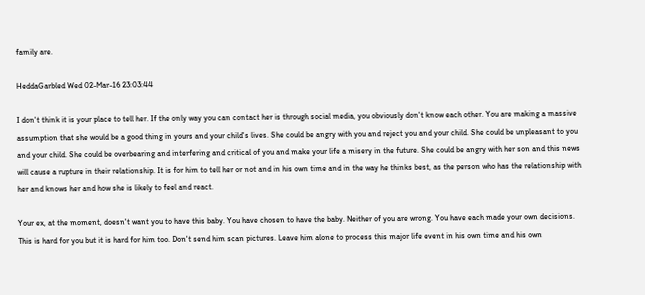family are.

HeddaGarbled Wed 02-Mar-16 23:03:44

I don't think it is your place to tell her. If the only way you can contact her is through social media, you obviously don't know each other. You are making a massive assumption that she would be a good thing in yours and your child's lives. She could be angry with you and reject you and your child. She could be unpleasant to you and your child. She could be overbearing and interfering and critical of you and make your life a misery in the future. She could be angry with her son and this news will cause a rupture in their relationship. It is for him to tell her or not and in his own time and in the way he thinks best, as the person who has the relationship with her and knows her and how she is likely to feel and react.

Your ex, at the moment, doesn't want you to have this baby. You have chosen to have the baby. Neither of you are wrong. You have each made your own decisions. This is hard for you but it is hard for him too. Don't send him scan pictures. Leave him alone to process this major life event in his own time and his own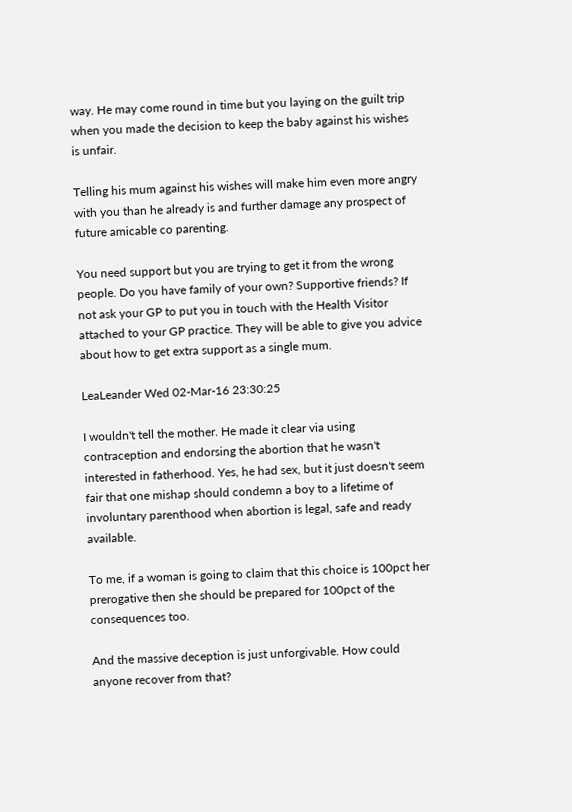way. He may come round in time but you laying on the guilt trip when you made the decision to keep the baby against his wishes is unfair.

Telling his mum against his wishes will make him even more angry with you than he already is and further damage any prospect of future amicable co parenting.

You need support but you are trying to get it from the wrong people. Do you have family of your own? Supportive friends? If not ask your GP to put you in touch with the Health Visitor attached to your GP practice. They will be able to give you advice about how to get extra support as a single mum.

LeaLeander Wed 02-Mar-16 23:30:25

I wouldn't tell the mother. He made it clear via using contraception and endorsing the abortion that he wasn't interested in fatherhood. Yes, he had sex, but it just doesn't seem fair that one mishap should condemn a boy to a lifetime of involuntary parenthood when abortion is legal, safe and ready available.

To me, if a woman is going to claim that this choice is 100pct her prerogative then she should be prepared for 100pct of the consequences too.

And the massive deception is just unforgivable. How could anyone recover from that?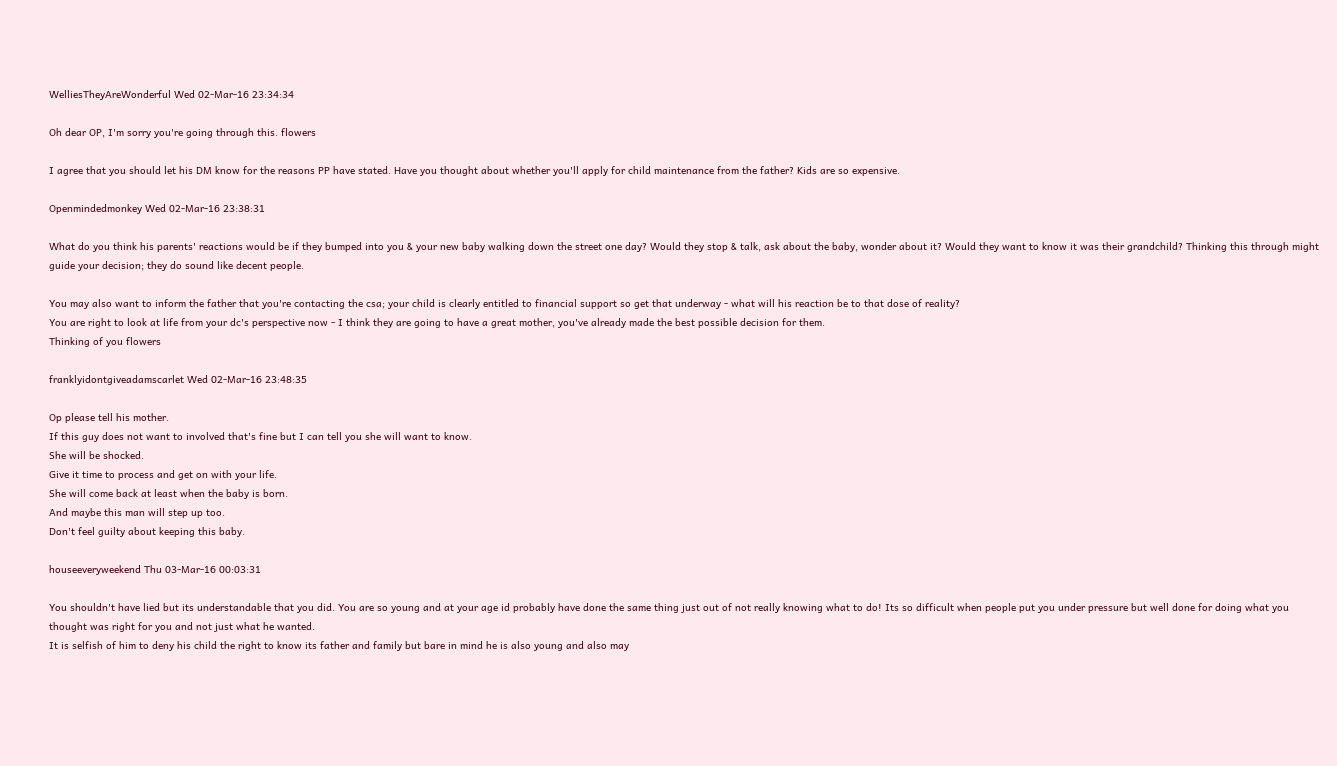WelliesTheyAreWonderful Wed 02-Mar-16 23:34:34

Oh dear OP, I'm sorry you're going through this. flowers

I agree that you should let his DM know for the reasons PP have stated. Have you thought about whether you'll apply for child maintenance from the father? Kids are so expensive.

Openmindedmonkey Wed 02-Mar-16 23:38:31

What do you think his parents' reactions would be if they bumped into you & your new baby walking down the street one day? Would they stop & talk, ask about the baby, wonder about it? Would they want to know it was their grandchild? Thinking this through might guide your decision; they do sound like decent people.

You may also want to inform the father that you're contacting the csa; your child is clearly entitled to financial support so get that underway - what will his reaction be to that dose of reality?
You are right to look at life from your dc's perspective now - I think they are going to have a great mother, you've already made the best possible decision for them.
Thinking of you flowers

franklyidontgiveadamscarlet Wed 02-Mar-16 23:48:35

Op please tell his mother.
If this guy does not want to involved that's fine but I can tell you she will want to know.
She will be shocked.
Give it time to process and get on with your life.
She will come back at least when the baby is born.
And maybe this man will step up too.
Don't feel guilty about keeping this baby.

houseeveryweekend Thu 03-Mar-16 00:03:31

You shouldn't have lied but its understandable that you did. You are so young and at your age id probably have done the same thing just out of not really knowing what to do! Its so difficult when people put you under pressure but well done for doing what you thought was right for you and not just what he wanted.
It is selfish of him to deny his child the right to know its father and family but bare in mind he is also young and also may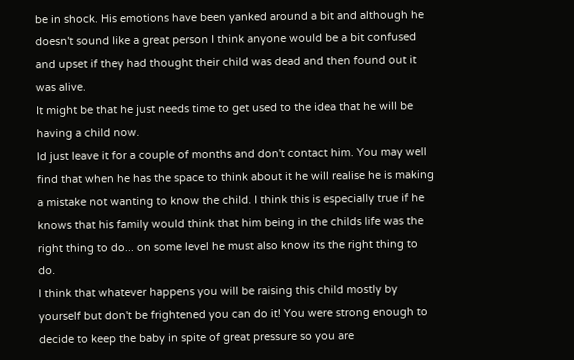be in shock. His emotions have been yanked around a bit and although he doesn't sound like a great person I think anyone would be a bit confused and upset if they had thought their child was dead and then found out it was alive.
It might be that he just needs time to get used to the idea that he will be having a child now.
Id just leave it for a couple of months and don't contact him. You may well find that when he has the space to think about it he will realise he is making a mistake not wanting to know the child. I think this is especially true if he knows that his family would think that him being in the childs life was the right thing to do... on some level he must also know its the right thing to do.
I think that whatever happens you will be raising this child mostly by yourself but don't be frightened you can do it! You were strong enough to decide to keep the baby in spite of great pressure so you are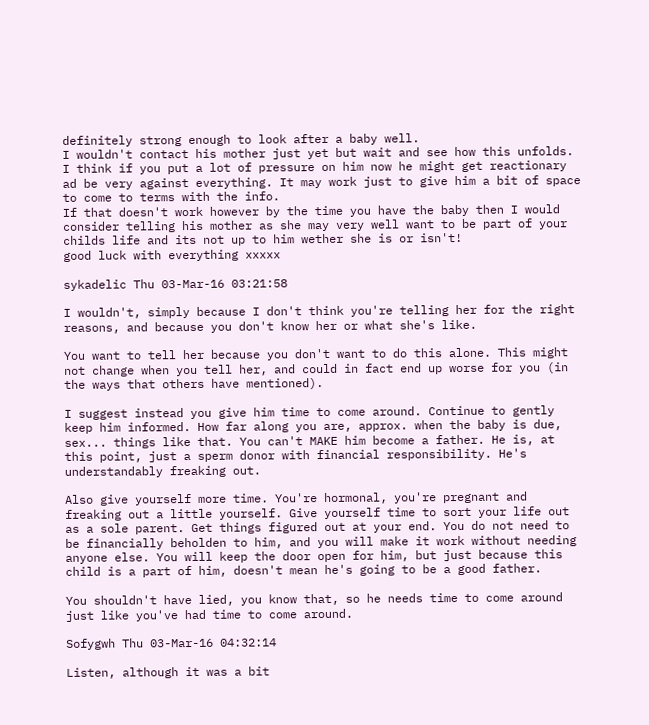definitely strong enough to look after a baby well.
I wouldn't contact his mother just yet but wait and see how this unfolds. I think if you put a lot of pressure on him now he might get reactionary ad be very against everything. It may work just to give him a bit of space to come to terms with the info.
If that doesn't work however by the time you have the baby then I would consider telling his mother as she may very well want to be part of your childs life and its not up to him wether she is or isn't!
good luck with everything xxxxx

sykadelic Thu 03-Mar-16 03:21:58

I wouldn't, simply because I don't think you're telling her for the right reasons, and because you don't know her or what she's like.

You want to tell her because you don't want to do this alone. This might not change when you tell her, and could in fact end up worse for you (in the ways that others have mentioned).

I suggest instead you give him time to come around. Continue to gently keep him informed. How far along you are, approx. when the baby is due, sex... things like that. You can't MAKE him become a father. He is, at this point, just a sperm donor with financial responsibility. He's understandably freaking out.

Also give yourself more time. You're hormonal, you're pregnant and freaking out a little yourself. Give yourself time to sort your life out as a sole parent. Get things figured out at your end. You do not need to be financially beholden to him, and you will make it work without needing anyone else. You will keep the door open for him, but just because this child is a part of him, doesn't mean he's going to be a good father.

You shouldn't have lied, you know that, so he needs time to come around just like you've had time to come around.

Sofygwh Thu 03-Mar-16 04:32:14

Listen, although it was a bit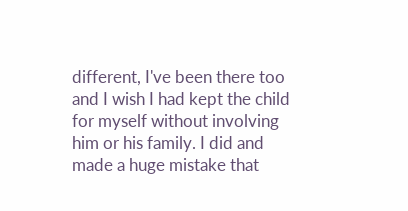different, I've been there too and I wish I had kept the child for myself without involving him or his family. I did and made a huge mistake that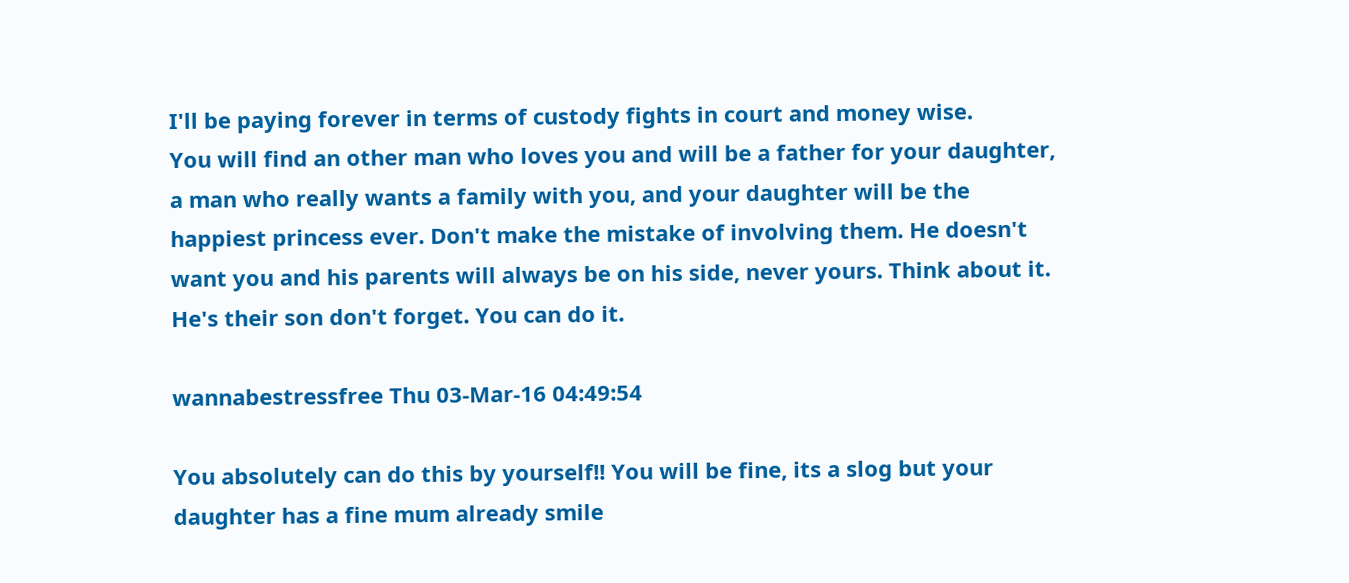I'll be paying forever in terms of custody fights in court and money wise.
You will find an other man who loves you and will be a father for your daughter, a man who really wants a family with you, and your daughter will be the happiest princess ever. Don't make the mistake of involving them. He doesn't want you and his parents will always be on his side, never yours. Think about it. He's their son don't forget. You can do it.

wannabestressfree Thu 03-Mar-16 04:49:54

You absolutely can do this by yourself!! You will be fine, its a slog but your daughter has a fine mum already smile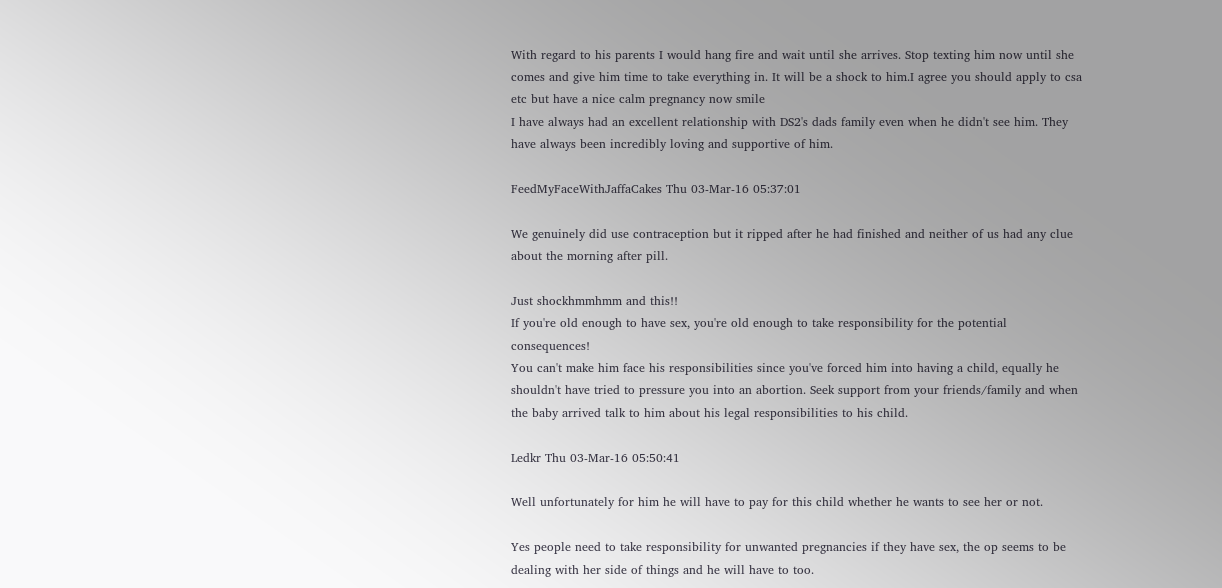With regard to his parents I would hang fire and wait until she arrives. Stop texting him now until she comes and give him time to take everything in. It will be a shock to him.I agree you should apply to csa etc but have a nice calm pregnancy now smile
I have always had an excellent relationship with DS2's dads family even when he didn't see him. They have always been incredibly loving and supportive of him.

FeedMyFaceWithJaffaCakes Thu 03-Mar-16 05:37:01

We genuinely did use contraception but it ripped after he had finished and neither of us had any clue about the morning after pill.

Just shockhmmhmm and this!!
If you're old enough to have sex, you're old enough to take responsibility for the potential consequences!
You can't make him face his responsibilities since you've forced him into having a child, equally he shouldn't have tried to pressure you into an abortion. Seek support from your friends/family and when the baby arrived talk to him about his legal responsibilities to his child.

Ledkr Thu 03-Mar-16 05:50:41

Well unfortunately for him he will have to pay for this child whether he wants to see her or not.

Yes people need to take responsibility for unwanted pregnancies if they have sex, the op seems to be dealing with her side of things and he will have to too.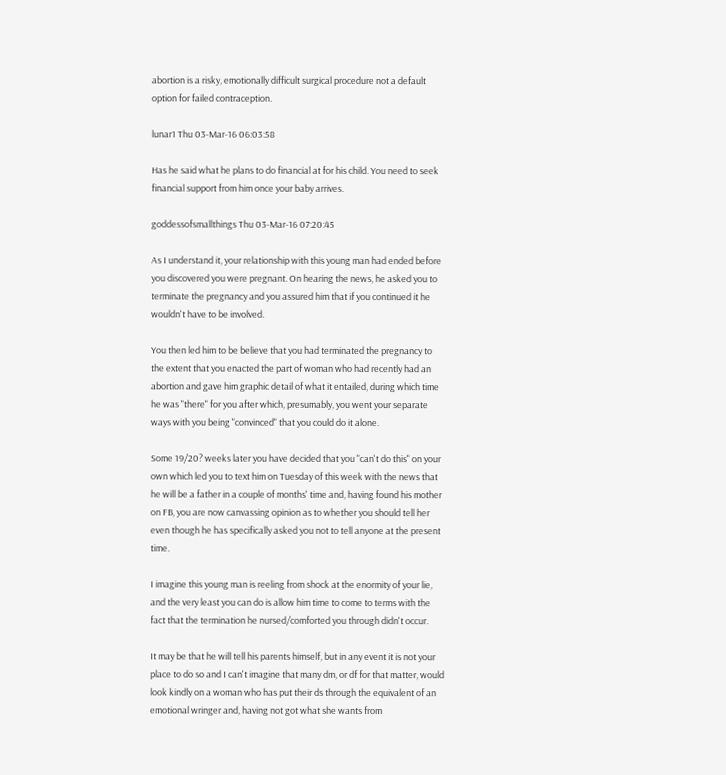abortion is a risky, emotionally difficult surgical procedure not a default option for failed contraception.

lunar1 Thu 03-Mar-16 06:03:58

Has he said what he plans to do financial at for his child. You need to seek financial support from him once your baby arrives.

goddessofsmallthings Thu 03-Mar-16 07:20:45

As I understand it, your relationship with this young man had ended before you discovered you were pregnant. On hearing the news, he asked you to terminate the pregnancy and you assured him that if you continued it he wouldn't have to be involved.

You then led him to be believe that you had terminated the pregnancy to the extent that you enacted the part of woman who had recently had an abortion and gave him graphic detail of what it entailed, during which time he was "there" for you after which, presumably, you went your separate ways with you being "convinced" that you could do it alone.

Some 19/20? weeks later you have decided that you "can't do this" on your own which led you to text him on Tuesday of this week with the news that he will be a father in a couple of months' time and, having found his mother on FB, you are now canvassing opinion as to whether you should tell her even though he has specifically asked you not to tell anyone at the present time.

I imagine this young man is reeling from shock at the enormity of your lie, and the very least you can do is allow him time to come to terms with the fact that the termination he nursed/comforted you through didn't occur.

It may be that he will tell his parents himself, but in any event it is not your place to do so and I can't imagine that many dm, or df for that matter, would look kindly on a woman who has put their ds through the equivalent of an emotional wringer and, having not got what she wants from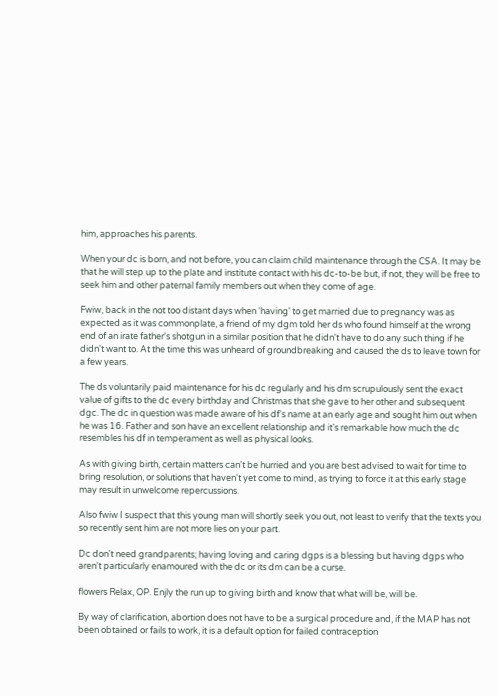him, approaches his parents.

When your dc is born, and not before, you can claim child maintenance through the CSA. It may be that he will step up to the plate and institute contact with his dc-to-be but, if not, they will be free to seek him and other paternal family members out when they come of age.

Fwiw, back in the not too distant days when 'having' to get married due to pregnancy was as expected as it was commonplate, a friend of my dgm told her ds who found himself at the wrong end of an irate father's shotgun in a similar position that he didn't have to do any such thing if he didn't want to. At the time this was unheard of groundbreaking and caused the ds to leave town for a few years.

The ds voluntarily paid maintenance for his dc regularly and his dm scrupulously sent the exact value of gifts to the dc every birthday and Christmas that she gave to her other and subsequent dgc. The dc in question was made aware of his df's name at an early age and sought him out when he was 16. Father and son have an excellent relationship and it's remarkable how much the dc resembles his df in temperament as well as physical looks.

As with giving birth, certain matters can't be hurried and you are best advised to wait for time to bring resolution, or solutions that haven't yet come to mind, as trying to force it at this early stage may result in unwelcome repercussions.

Also fwiw I suspect that this young man will shortly seek you out, not least to verify that the texts you so recently sent him are not more lies on your part.

Dc don't need grandparents; having loving and caring dgps is a blessing but having dgps who aren't particularly enamoured with the dc or its dm can be a curse.

flowers Relax, OP. Enjly the run up to giving birth and know that what will be, will be.

By way of clarification, abortion does not have to be a surgical procedure and, if the MAP has not been obtained or fails to work, it is a default option for failed contraception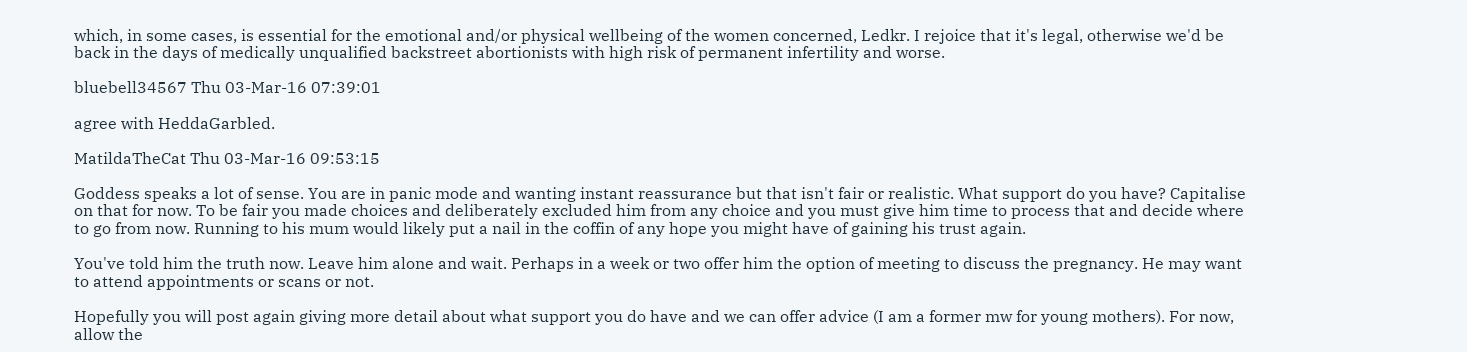which, in some cases, is essential for the emotional and/or physical wellbeing of the women concerned, Ledkr. I rejoice that it's legal, otherwise we'd be back in the days of medically unqualified backstreet abortionists with high risk of permanent infertility and worse.

bluebell34567 Thu 03-Mar-16 07:39:01

agree with HeddaGarbled.

MatildaTheCat Thu 03-Mar-16 09:53:15

Goddess speaks a lot of sense. You are in panic mode and wanting instant reassurance but that isn't fair or realistic. What support do you have? Capitalise on that for now. To be fair you made choices and deliberately excluded him from any choice and you must give him time to process that and decide where to go from now. Running to his mum would likely put a nail in the coffin of any hope you might have of gaining his trust again.

You've told him the truth now. Leave him alone and wait. Perhaps in a week or two offer him the option of meeting to discuss the pregnancy. He may want to attend appointments or scans or not.

Hopefully you will post again giving more detail about what support you do have and we can offer advice (I am a former mw for young mothers). For now, allow the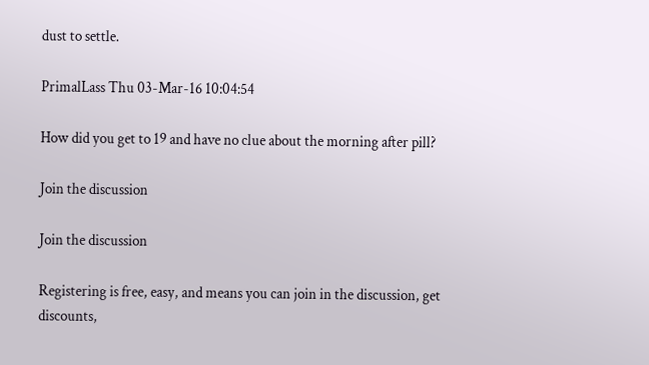dust to settle.

PrimalLass Thu 03-Mar-16 10:04:54

How did you get to 19 and have no clue about the morning after pill?

Join the discussion

Join the discussion

Registering is free, easy, and means you can join in the discussion, get discounts,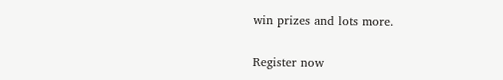win prizes and lots more.

Register now